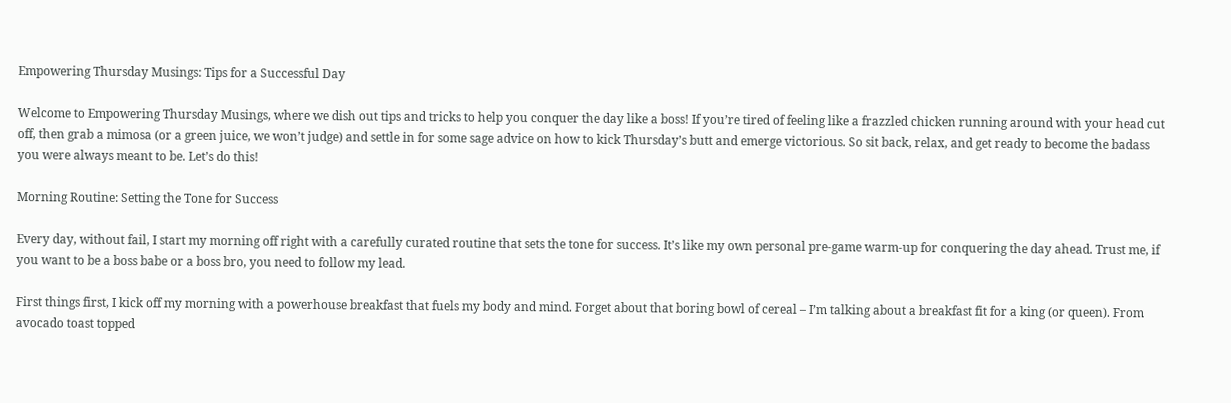Empowering Thursday Musings: Tips for a Successful Day

Welcome to Empowering Thursday Musings, where we dish out tips and tricks to help you conquer the day like a boss! If you’re tired of feeling like a frazzled chicken running around with your head cut off, then grab a mimosa (or a green juice, we won’t judge) and settle in for some sage advice on how to kick Thursday’s butt and emerge victorious. So sit back, relax, and get ready to become the badass you were always meant to be. Let’s do this!

Morning Routine: Setting the Tone for Success

Every day, without fail, I start my morning off right with a carefully curated routine that sets the tone for success. It’s like my own personal pre-game warm-up for conquering the day ahead. Trust me, if you want to be a boss babe or a boss bro, you need to follow my lead.

First things first, I kick off my morning with a powerhouse breakfast that fuels my body and mind. Forget about that boring bowl of cereal – I’m talking about a breakfast fit for a king (or queen). From avocado toast topped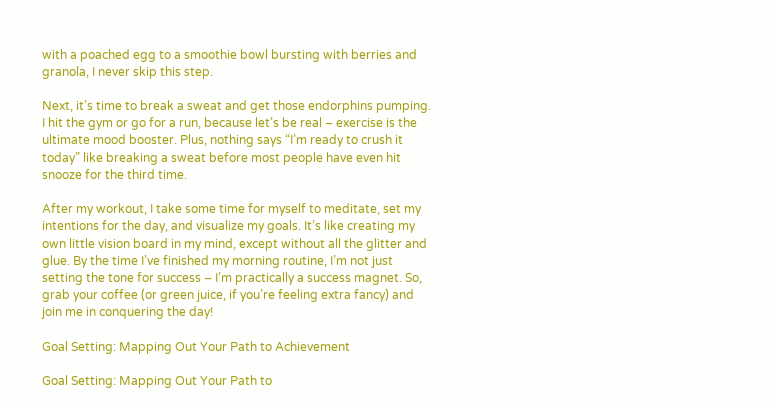with a poached egg to a smoothie bowl bursting with berries and granola, I never skip this step.

Next, it’s time to break a sweat and get those endorphins pumping. I hit the gym or go for a run, because let’s be real – exercise is the ultimate mood booster. Plus, nothing says “I’m ready to crush it today” like breaking a sweat before most people have even hit snooze for the third time.

After my workout, I take some time for myself to meditate, set my intentions for the day, and visualize my goals. It’s like creating my own little vision board in my mind, except without all the glitter and glue. By the time I’ve finished my morning routine, I’m not just setting the tone for success – I’m practically a success magnet. So, grab your coffee (or green juice, if you’re feeling extra fancy) and join me in conquering the day!

Goal Setting: Mapping Out Your Path to Achievement

Goal Setting: Mapping Out Your Path to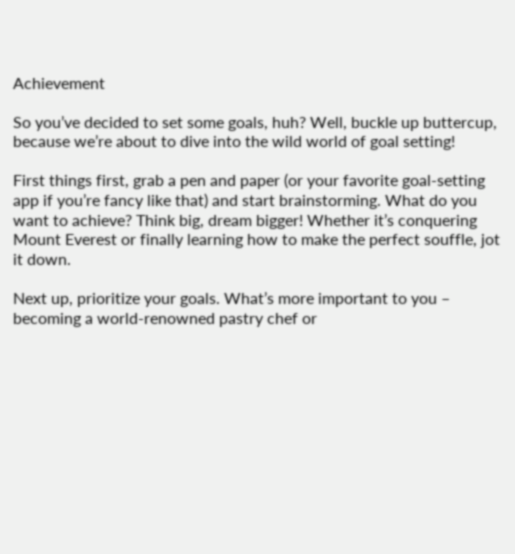Achievement

So you’ve decided to set some goals, huh? Well, buckle up buttercup, because we’re about to dive into the wild world of goal setting!

First things first, grab a pen and paper (or your favorite goal-setting app if you’re fancy like that) and start brainstorming. What do you want to achieve? Think big, dream bigger! Whether it’s conquering Mount Everest or finally learning how to make the perfect souffle, jot it down.

Next up, prioritize your goals. What’s more important to you – becoming a world-renowned pastry chef or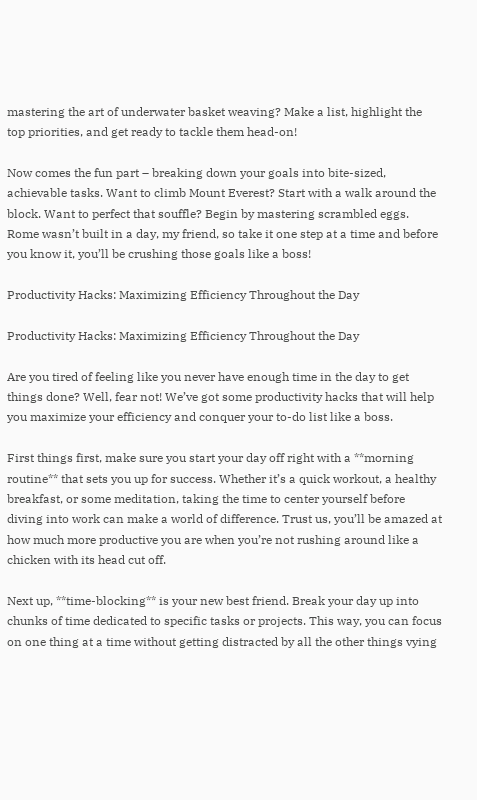mastering the art of underwater basket weaving? Make a list, highlight the top priorities, and get ready to tackle them head-on!

Now comes the fun part – breaking down your goals into bite-sized, achievable tasks. Want to climb Mount Everest? Start with a walk around the block. Want to perfect that souffle? Begin by mastering scrambled eggs. Rome wasn’t built in a day, my friend, so take it one step at a time and before you know it, you’ll be crushing those goals like a boss!

Productivity Hacks: Maximizing Efficiency Throughout the Day

Productivity Hacks: Maximizing Efficiency Throughout the Day

Are you tired of feeling like you never have enough time in the day to get things done? Well, fear not! We’ve got some productivity hacks that will help you maximize your efficiency and conquer your to-do list like a boss.

First things first, make sure you start your day off right with a **morning routine** that sets you up for success. Whether it’s a quick workout, a healthy breakfast, or some meditation, taking the time to center yourself before diving into work can make a world of difference. Trust us, you’ll be amazed at how much more productive you are when you’re not rushing around like a chicken with its head cut off.

Next up, **time-blocking** is your new best friend. Break your day up into chunks of time dedicated to specific tasks or projects. This way, you can focus on one thing at a time without getting distracted by all the other things vying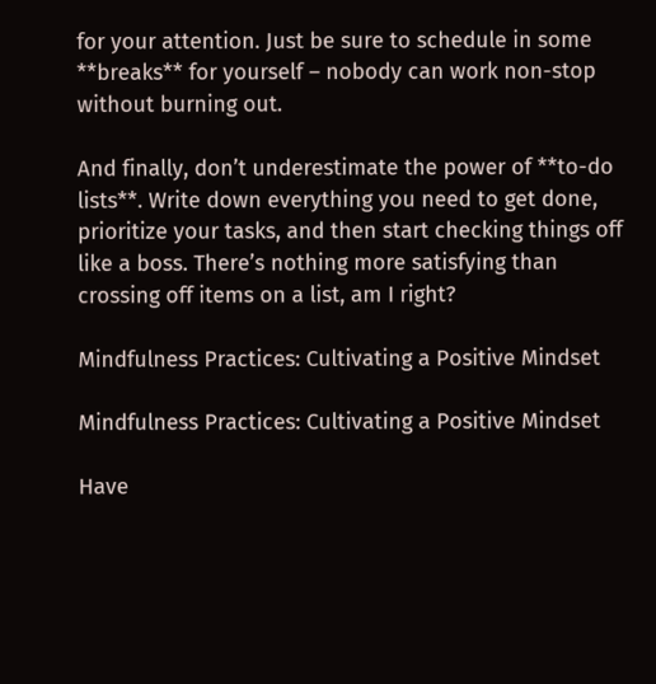for your attention. Just be sure to schedule in some **breaks** for yourself – nobody can work non-stop without burning out.

And finally, don’t underestimate the power of **to-do lists**. Write down everything you need to get done, prioritize your tasks, and then start checking things off like a boss. There’s nothing more satisfying than crossing off items on a list, am I right?

Mindfulness Practices: Cultivating a Positive Mindset

Mindfulness Practices: Cultivating a Positive Mindset

Have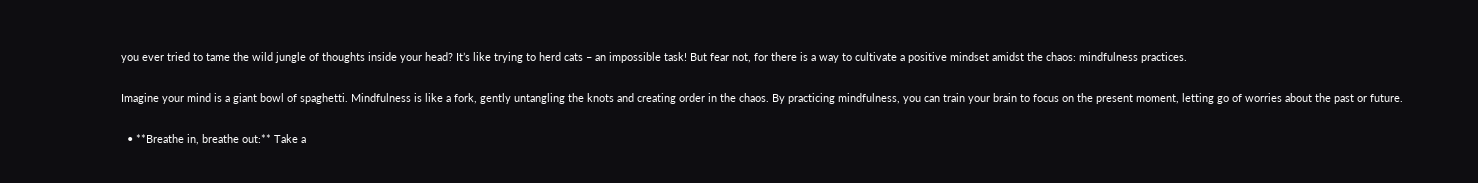you ever tried to tame the wild jungle of thoughts inside your head? It’s like trying to herd cats – an impossible task! But fear not, for there is a way to cultivate a positive mindset amidst the chaos: mindfulness practices.

Imagine your mind is a giant bowl of spaghetti. Mindfulness is like a fork, gently untangling the knots and creating order in the chaos. By practicing mindfulness, you can train your brain to focus on the present moment, letting go of worries about the past or future.

  • **Breathe in, breathe out:** Take a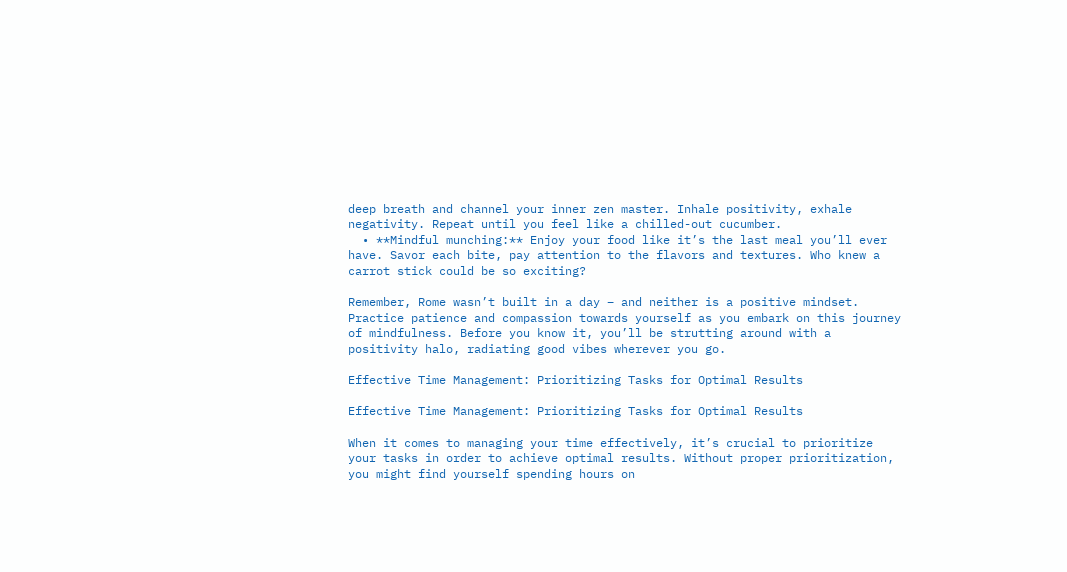deep breath and channel your inner zen master. Inhale positivity, exhale negativity. Repeat until you feel like a chilled-out cucumber.
  • **Mindful munching:** Enjoy your food like it’s the last meal you’ll ever have. Savor each bite, pay attention to the flavors and textures. Who knew a carrot stick could be so exciting?

Remember, Rome wasn’t built in a day – and neither is a positive mindset. Practice patience and compassion towards yourself as you embark on this journey of mindfulness. Before you know it, you’ll be strutting around with a positivity halo, radiating good vibes wherever you go.

Effective Time Management: Prioritizing Tasks for Optimal Results

Effective Time Management: Prioritizing Tasks for Optimal Results

When it comes to managing your time effectively, it’s crucial to prioritize your tasks in order to achieve optimal results. Without proper prioritization, you might find yourself spending hours on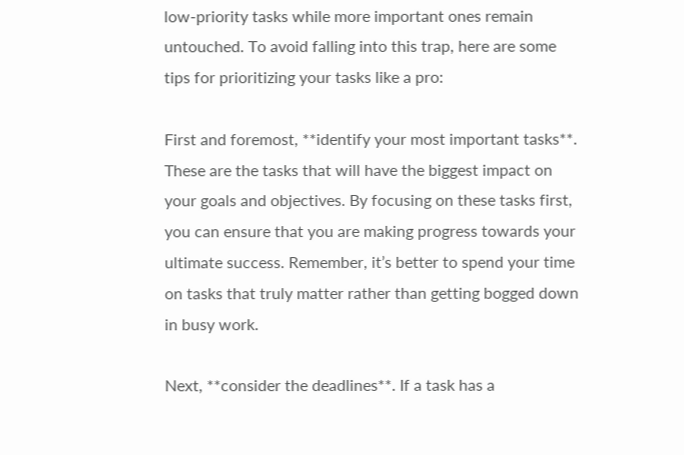low-priority tasks while more important ones remain untouched. To avoid falling into this trap, here are some tips for prioritizing your tasks like a pro:

First and foremost, **identify your most important tasks**. These are the tasks that will have the biggest impact on your goals and objectives. By focusing on these tasks first, you can ensure that you are making progress towards your ultimate success. Remember, it’s better to spend your time on tasks that truly matter rather than getting bogged down in busy work.

Next, **consider the deadlines**. If a task has a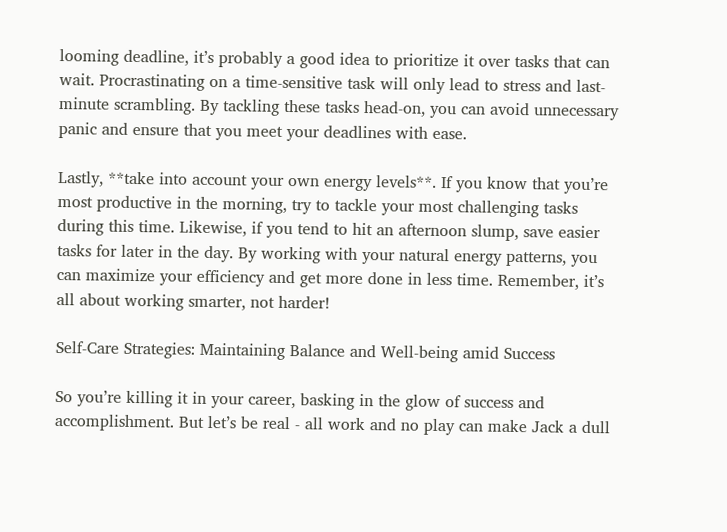looming deadline, it’s probably a good idea to prioritize it over tasks that can wait. Procrastinating on a time-sensitive task will only lead to stress and last-minute scrambling. By tackling these tasks head-on, you can avoid unnecessary panic and ensure that you meet your deadlines with ease.

Lastly, **take into account your own energy levels**. If you know that you’re most productive in the morning, try to tackle your most challenging tasks during this time. Likewise, if you tend to hit an afternoon slump, save easier tasks for later in the day. By working with your natural energy patterns, you can maximize your efficiency and get more done in less time. Remember, it’s all about working smarter, not harder!

Self-Care Strategies: Maintaining Balance and Well-being amid Success

So you’re killing it in your career, basking in the glow of success and accomplishment. But let’s be real - all work and no play can make Jack a dull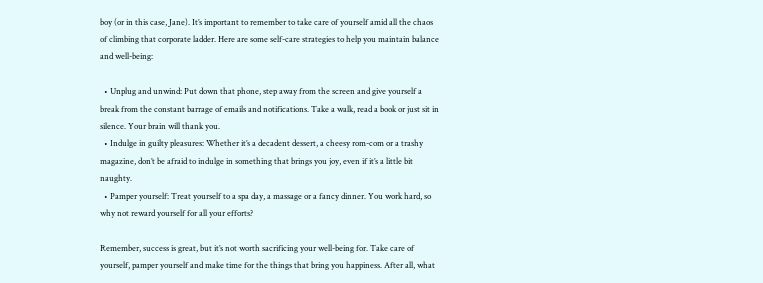boy (or in this case, Jane). It’s important to remember to take care of yourself amid all the chaos of climbing that corporate ladder. Here are some self-care strategies to help you maintain balance and well-being:

  • Unplug and unwind: Put down that phone, step away from the screen and give yourself a break from the constant barrage of emails and notifications. Take a walk, read a book or just sit in silence. Your brain will thank you.
  • Indulge in guilty pleasures: Whether it’s a decadent dessert, a cheesy rom-com or a trashy magazine, don’t be afraid to indulge in something that brings you joy, even if it’s a little bit naughty.
  • Pamper yourself: Treat yourself to a spa day, a massage or a fancy dinner. You work hard, so why not reward yourself for all your efforts?

Remember, success is great, but it’s not worth sacrificing your well-being for. Take care of yourself, pamper yourself and make time for the things that bring you happiness. After all, what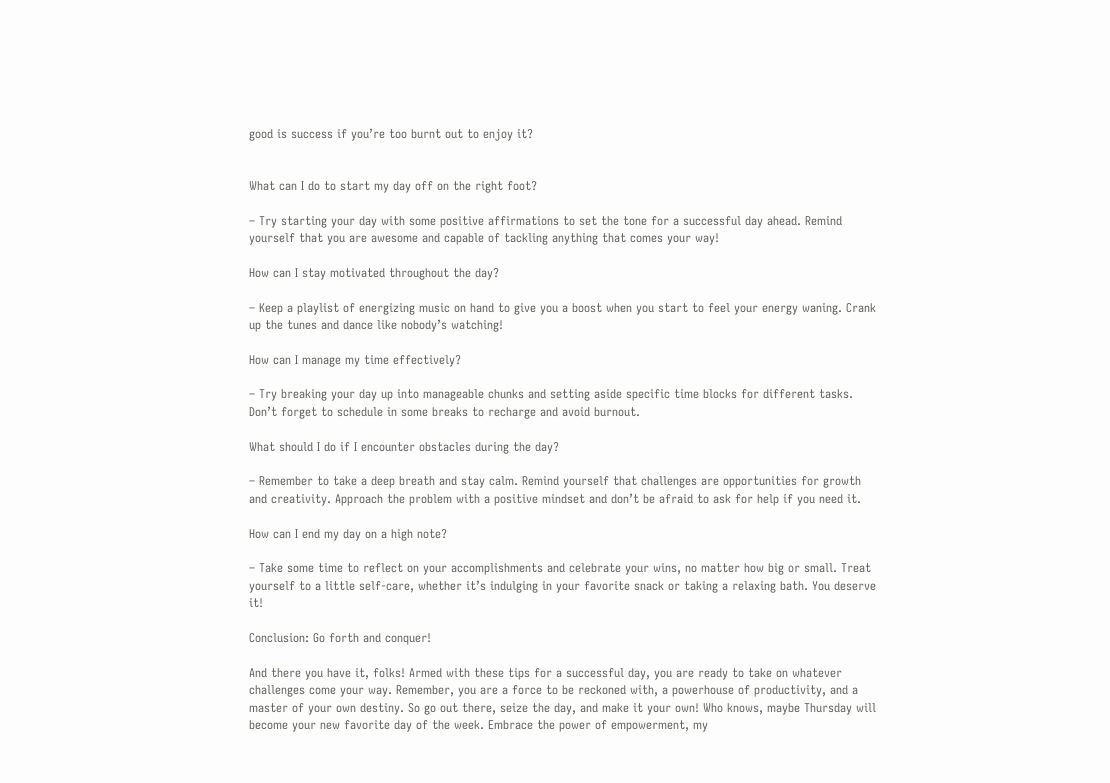good is success if you’re too burnt out to enjoy it?


What can I do to start my day off on the right foot?

– Try starting your day with some positive affirmations to set the tone for a successful day ahead. Remind yourself that you are awesome and capable of tackling anything that comes your way!

How can I stay motivated throughout the day?

– Keep a playlist of energizing music on hand to give you a boost when you start to feel your energy waning. Crank up the tunes and dance like nobody’s watching!

How can I manage my time effectively?

– Try breaking your day up into manageable chunks and setting aside specific time blocks for different tasks. Don’t forget to schedule in some breaks to recharge and avoid burnout.

What should I do if I encounter obstacles during the day?

– Remember to take a deep breath and stay calm. Remind yourself that challenges are opportunities for growth and creativity. Approach the problem with a positive mindset and don’t be afraid to ask for help if you need it.

How can I end my day on a high note?

– Take some time to reflect on your accomplishments and celebrate your wins, no matter how big or small. Treat yourself to a little self-care, whether it’s indulging in your favorite snack or taking a relaxing bath. You deserve it!

Conclusion: Go forth and conquer!

And there you have it, folks! Armed with these tips for a successful day, you are ready to take on whatever challenges come your way. Remember, you are a force to be reckoned with, a powerhouse of productivity, and a master of your own destiny. So go out there, seize the day, and make it your own! Who knows, maybe Thursday will become your new favorite day of the week. Embrace the power of empowerment, my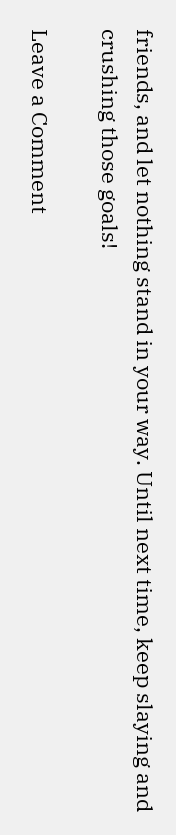friends, and let nothing stand in your way. Until next time, keep slaying and crushing those goals!

Leave a Comment